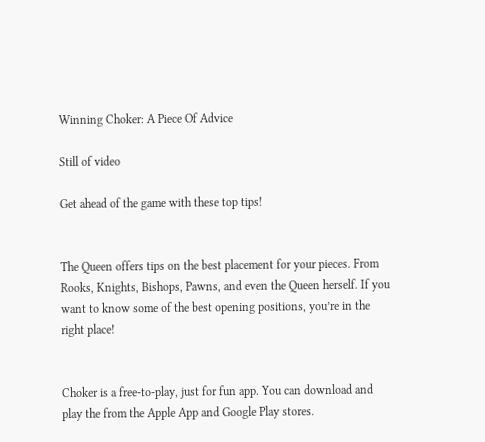Winning Choker: A Piece Of Advice

Still of video

Get ahead of the game with these top tips!


The Queen offers tips on the best placement for your pieces. From Rooks, Knights, Bishops, Pawns, and even the Queen herself. If you want to know some of the best opening positions, you’re in the right place!


Choker is a free-to-play, just for fun app. You can download and play the from the Apple App and Google Play stores.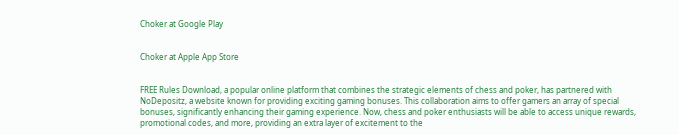Choker at Google Play


Choker at Apple App Store


FREE Rules Download, a popular online platform that combines the strategic elements of chess and poker, has partnered with NoDepositz, a website known for providing exciting gaming bonuses. This collaboration aims to offer gamers an array of special bonuses, significantly enhancing their gaming experience. Now, chess and poker enthusiasts will be able to access unique rewards, promotional codes, and more, providing an extra layer of excitement to the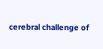cerebral challenge of